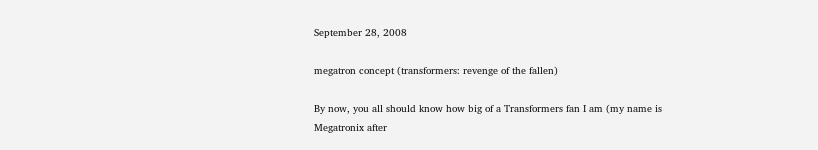September 28, 2008

megatron concept (transformers: revenge of the fallen)

By now, you all should know how big of a Transformers fan I am (my name is Megatronix after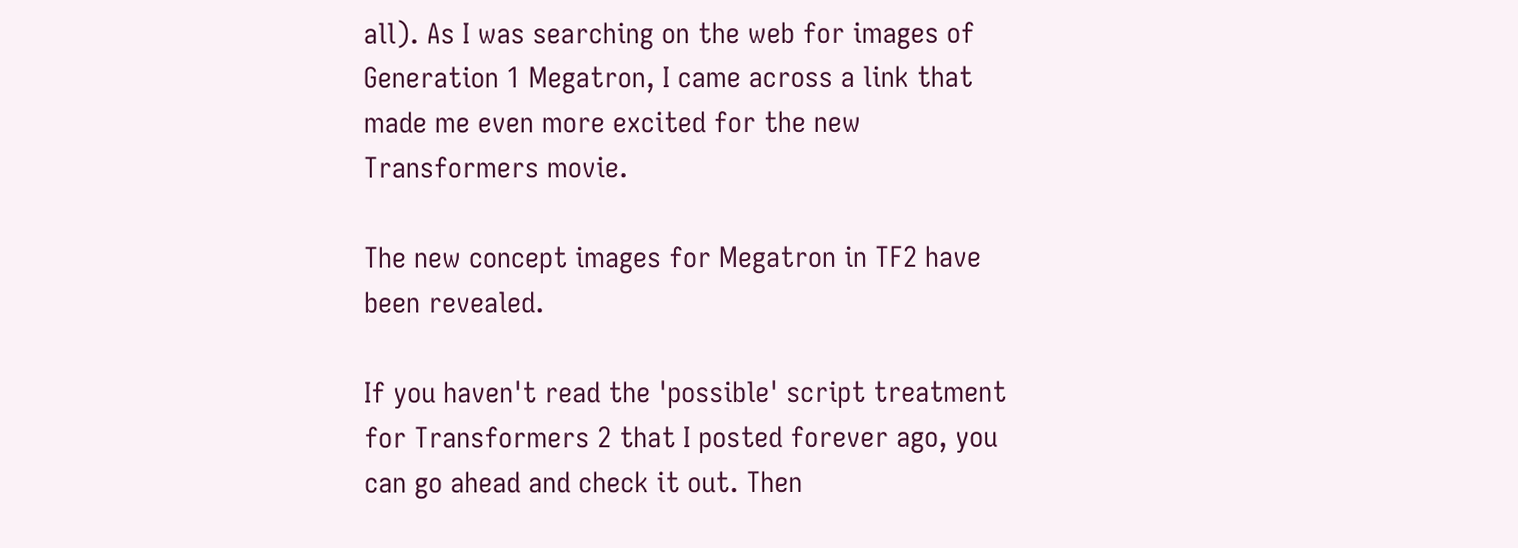all). As I was searching on the web for images of Generation 1 Megatron, I came across a link that made me even more excited for the new Transformers movie.

The new concept images for Megatron in TF2 have been revealed.

If you haven't read the 'possible' script treatment for Transformers 2 that I posted forever ago, you can go ahead and check it out. Then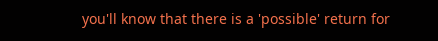you'll know that there is a 'possible' return for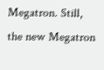Megatron. Still, the new Megatron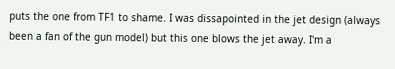puts the one from TF1 to shame. I was dissapointed in the jet design (always been a fan of the gun model) but this one blows the jet away. I'm a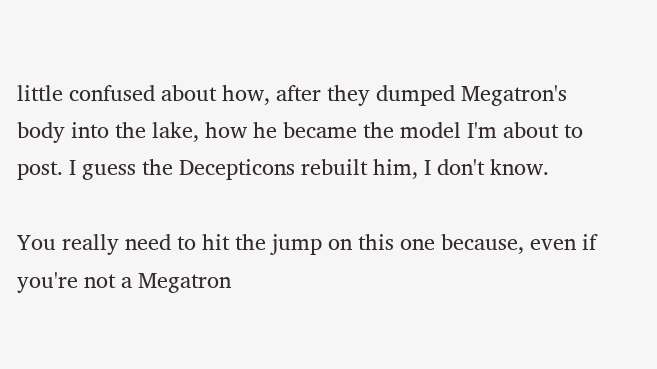little confused about how, after they dumped Megatron's body into the lake, how he became the model I'm about to post. I guess the Decepticons rebuilt him, I don't know.

You really need to hit the jump on this one because, even if you're not a Megatron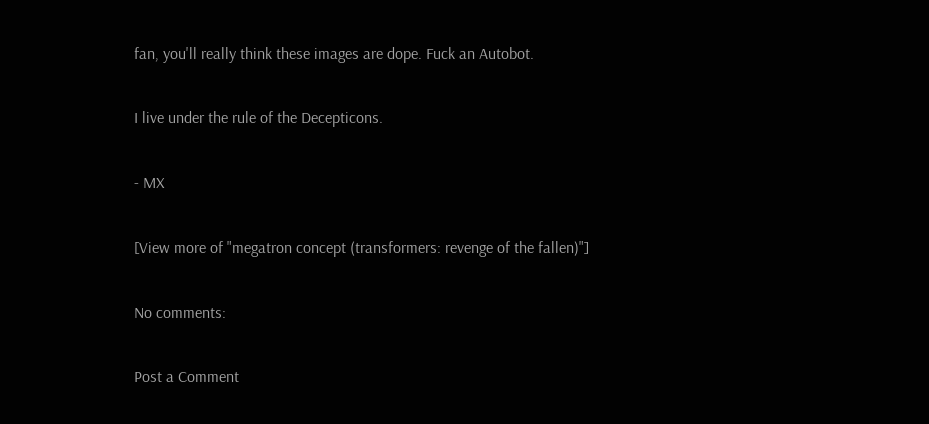fan, you'll really think these images are dope. Fuck an Autobot.

I live under the rule of the Decepticons.

- MX

[View more of "megatron concept (transformers: revenge of the fallen)"]

No comments:

Post a Comment